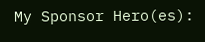My Sponsor Hero(es):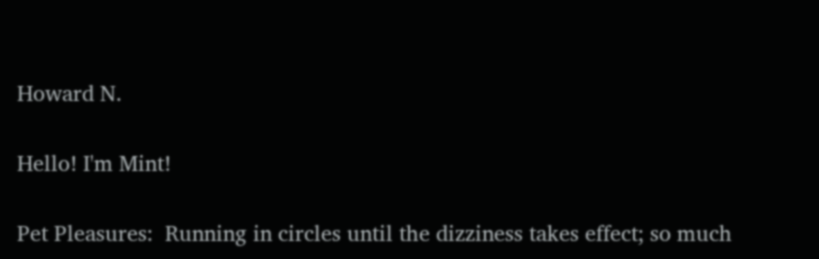Howard N.

Hello! I'm Mint!

Pet Pleasures:  Running in circles until the dizziness takes effect; so much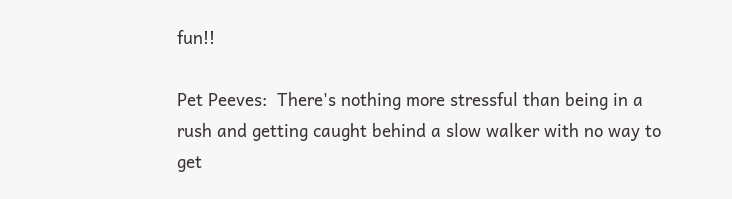fun!!

Pet Peeves:  There's nothing more stressful than being in a rush and getting caught behind a slow walker with no way to get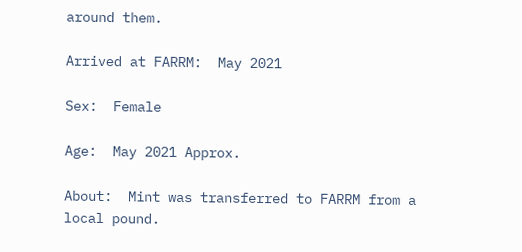around them.

Arrived at FARRM:  May 2021

Sex:  Female

Age:  May 2021 Approx.

About:  Mint was transferred to FARRM from a local pound.